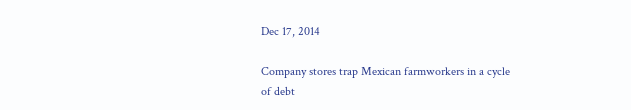Dec 17, 2014

Company stores trap Mexican farmworkers in a cycle of debt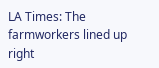LA Times: The farmworkers lined up right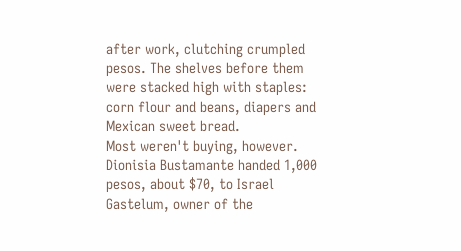after work, clutching crumpled pesos. The shelves before them were stacked high with staples: corn flour and beans, diapers and Mexican sweet bread.
Most weren't buying, however.
Dionisia Bustamante handed 1,000 pesos, about $70, to Israel Gastelum, owner of the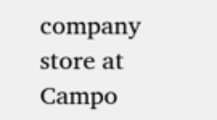company store at Campo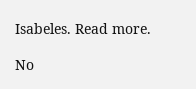Isabeles. Read more.

No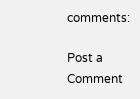comments:

Post a Comment